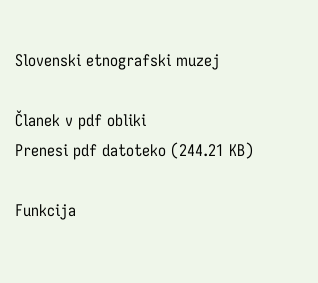Slovenski etnografski muzej

Članek v pdf obliki
Prenesi pdf datoteko (244.21 KB)

Funkcija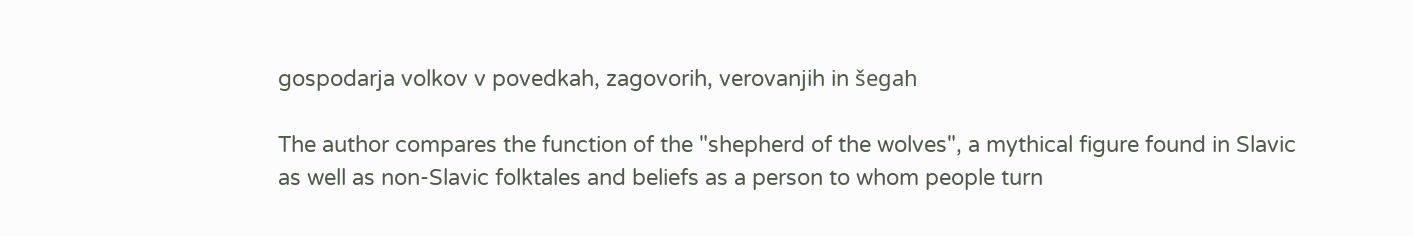gospodarja volkov v povedkah, zagovorih, verovanjih in šegah

The author compares the function of the "shepherd of the wolves", a mythical figure found in Slavic as well as non-Slavic folktales and beliefs as a person to whom people turn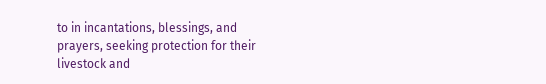to in incantations, blessings, and prayers, seeking protection for their livestock and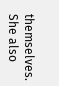themselves. She also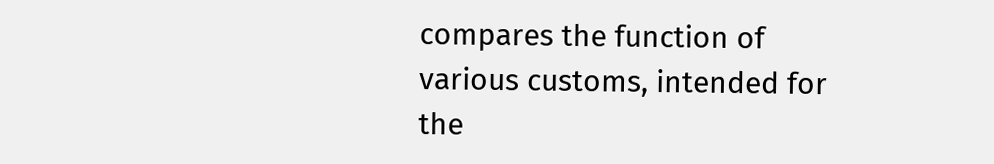compares the function of various customs, intended for the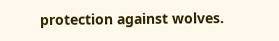protection against wolves.